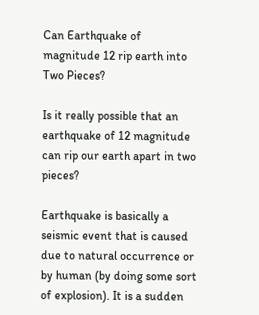Can Earthquake of magnitude 12 rip earth into Two Pieces?

Is it really possible that an earthquake of 12 magnitude can rip our earth apart in two pieces?

Earthquake is basically a seismic event that is caused due to natural occurrence or by human (by doing some sort of explosion). It is a sudden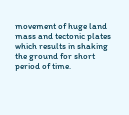movement of huge land mass and tectonic plates which results in shaking the ground for short period of time.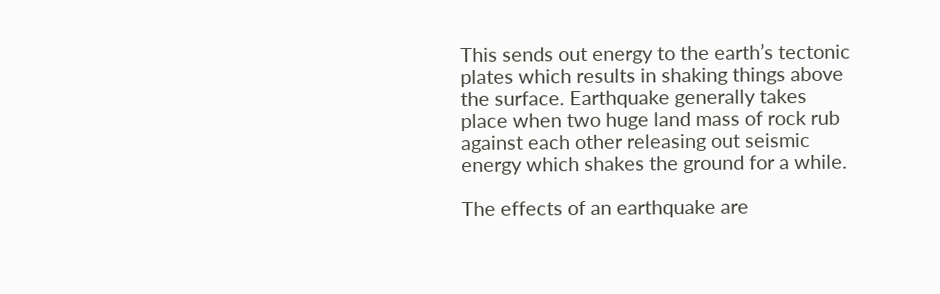This sends out energy to the earth’s tectonic plates which results in shaking things above the surface. Earthquake generally takes place when two huge land mass of rock rub against each other releasing out seismic energy which shakes the ground for a while.

The effects of an earthquake are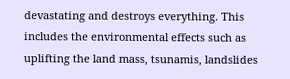devastating and destroys everything. This includes the environmental effects such as uplifting the land mass, tsunamis, landslides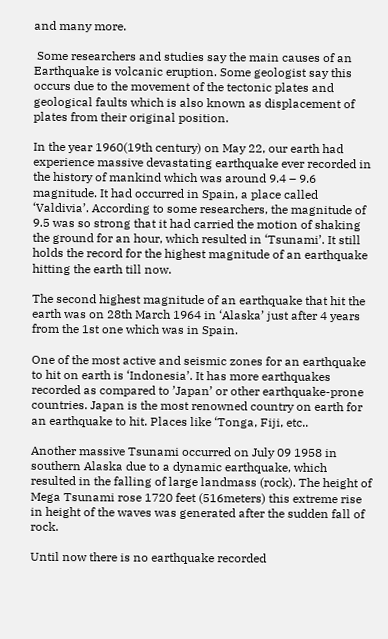and many more.

 Some researchers and studies say the main causes of an Earthquake is volcanic eruption. Some geologist say this occurs due to the movement of the tectonic plates and geological faults which is also known as displacement of plates from their original position.

In the year 1960(19th century) on May 22, our earth had experience massive devastating earthquake ever recorded in the history of mankind which was around 9.4 – 9.6 magnitude. It had occurred in Spain, a place called ‘Valdivia’. According to some researchers, the magnitude of 9.5 was so strong that it had carried the motion of shaking the ground for an hour, which resulted in ‘Tsunami’. It still holds the record for the highest magnitude of an earthquake hitting the earth till now.

The second highest magnitude of an earthquake that hit the earth was on 28th March 1964 in ‘Alaska’ just after 4 years from the 1st one which was in Spain.

One of the most active and seismic zones for an earthquake to hit on earth is ‘Indonesia’. It has more earthquakes recorded as compared to ’Japan’ or other earthquake-prone countries. Japan is the most renowned country on earth for an earthquake to hit. Places like ‘Tonga, Fiji, etc..

Another massive Tsunami occurred on July 09 1958 in southern Alaska due to a dynamic earthquake, which resulted in the falling of large landmass (rock). The height of Mega Tsunami rose 1720 feet (516meters) this extreme rise in height of the waves was generated after the sudden fall of rock.

Until now there is no earthquake recorded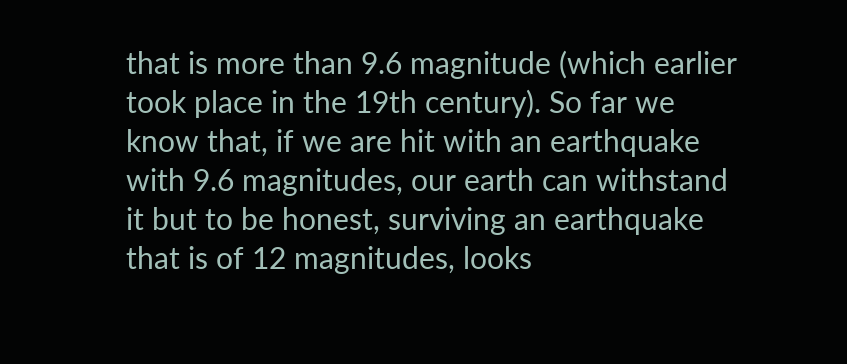that is more than 9.6 magnitude (which earlier took place in the 19th century). So far we know that, if we are hit with an earthquake with 9.6 magnitudes, our earth can withstand it but to be honest, surviving an earthquake that is of 12 magnitudes, looks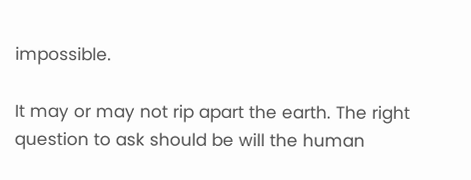impossible.

It may or may not rip apart the earth. The right question to ask should be will the human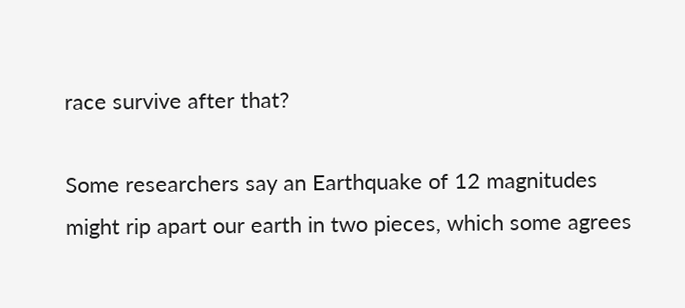race survive after that?

Some researchers say an Earthquake of 12 magnitudes might rip apart our earth in two pieces, which some agrees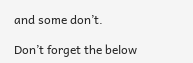and some don’t.

Don’t forget the below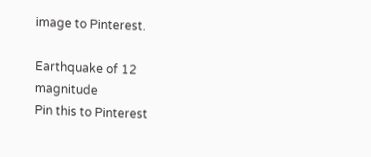image to Pinterest.

Earthquake of 12 magnitude
Pin this to Pinterest